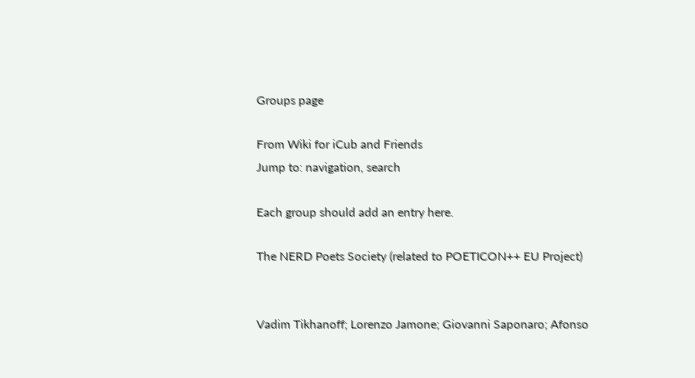Groups page

From Wiki for iCub and Friends
Jump to: navigation, search

Each group should add an entry here.

The NERD Poets Society (related to POETICON++ EU Project)


Vadim Tikhanoff; Lorenzo Jamone; Giovanni Saponaro; Afonso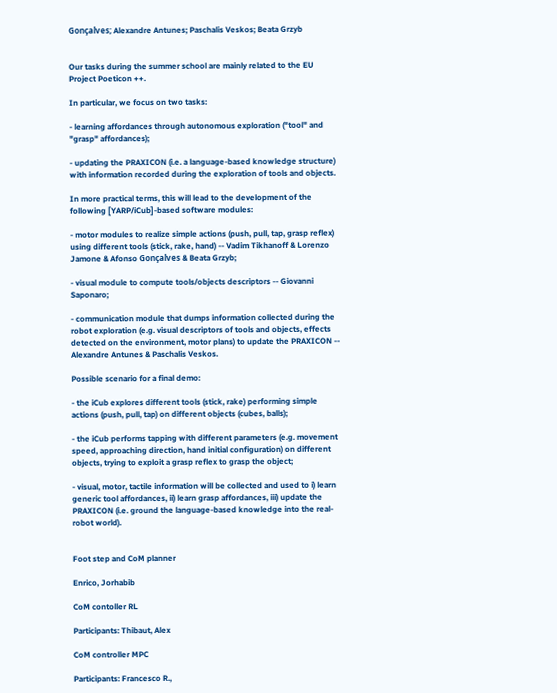Gonçalves; Alexandre Antunes; Paschalis Veskos; Beata Grzyb


Our tasks during the summer school are mainly related to the EU Project Poeticon ++.

In particular, we focus on two tasks:

- learning affordances through autonomous exploration ("tool" and "grasp" affordances);

- updating the PRAXICON (i.e. a language-based knowledge structure) with information recorded during the exploration of tools and objects.

In more practical terms, this will lead to the development of the following [YARP/iCub]-based software modules:

- motor modules to realize simple actions (push, pull, tap, grasp reflex) using different tools (stick, rake, hand) -- Vadim Tikhanoff & Lorenzo Jamone & Afonso Gonçalves & Beata Grzyb;

- visual module to compute tools/objects descriptors -- Giovanni Saponaro;

- communication module that dumps information collected during the robot exploration (e.g. visual descriptors of tools and objects, effects detected on the environment, motor plans) to update the PRAXICON -- Alexandre Antunes & Paschalis Veskos.

Possible scenario for a final demo:

- the iCub explores different tools (stick, rake) performing simple actions (push, pull, tap) on different objects (cubes, balls);

- the iCub performs tapping with different parameters (e.g. movement speed, approaching direction, hand initial configuration) on different objects, trying to exploit a grasp reflex to grasp the object;

- visual, motor, tactile information will be collected and used to i) learn generic tool affordances, ii) learn grasp affordances, iii) update the PRAXICON (i.e. ground the language-based knowledge into the real-robot world).


Foot step and CoM planner

Enrico, Jorhabib

CoM contoller RL

Participants: Thibaut, Alex

CoM controller MPC

Participants: Francesco R.,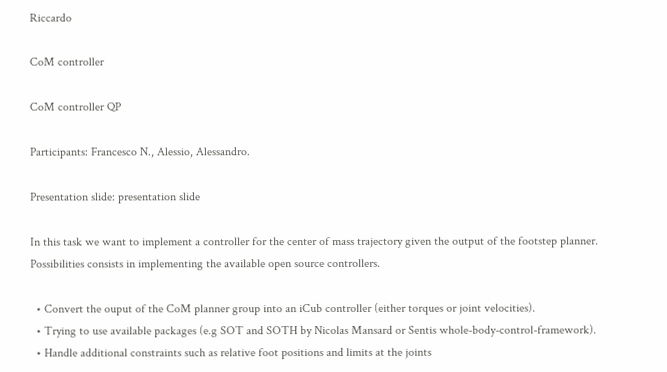Riccardo

CoM controller

CoM controller QP

Participants: Francesco N., Alessio, Alessandro.

Presentation slide: presentation slide

In this task we want to implement a controller for the center of mass trajectory given the output of the footstep planner. Possibilities consists in implementing the available open source controllers.

  • Convert the ouput of the CoM planner group into an iCub controller (either torques or joint velocities).
  • Trying to use available packages (e.g SOT and SOTH by Nicolas Mansard or Sentis whole-body-control-framework).
  • Handle additional constraints such as relative foot positions and limits at the joints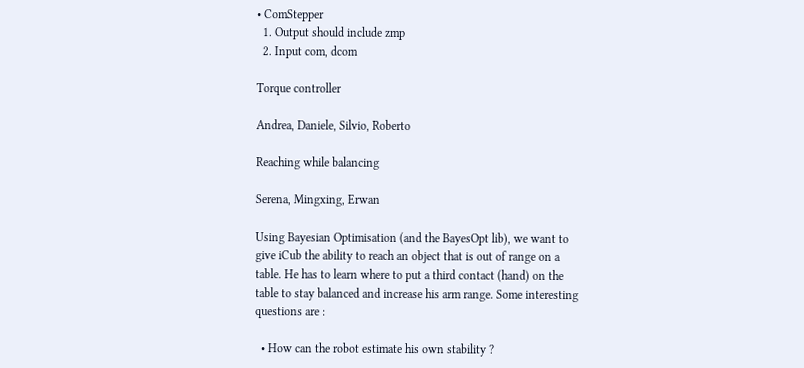• ComStepper
  1. Output should include zmp
  2. Input com, dcom

Torque controller

Andrea, Daniele, Silvio, Roberto

Reaching while balancing

Serena, Mingxing, Erwan

Using Bayesian Optimisation (and the BayesOpt lib), we want to give iCub the ability to reach an object that is out of range on a table. He has to learn where to put a third contact (hand) on the table to stay balanced and increase his arm range. Some interesting questions are :

  • How can the robot estimate his own stability ?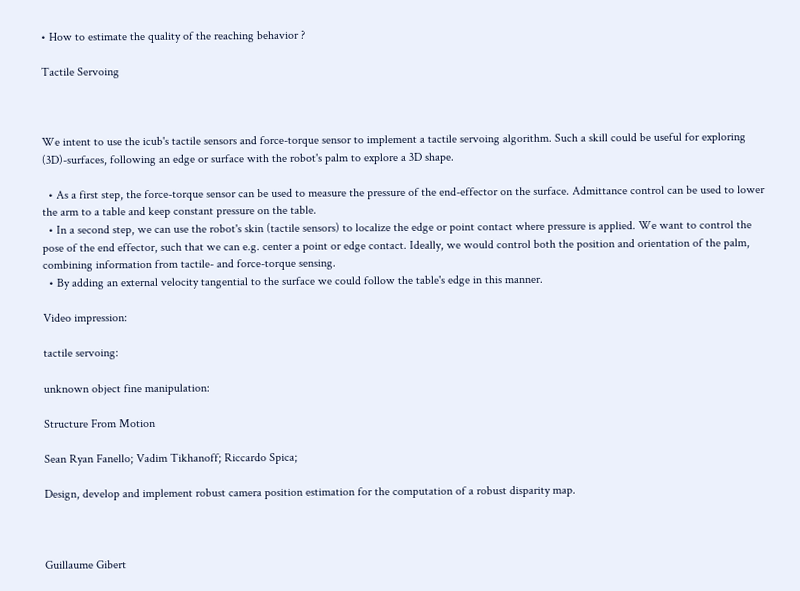• How to estimate the quality of the reaching behavior ?

Tactile Servoing



We intent to use the icub's tactile sensors and force-torque sensor to implement a tactile servoing algorithm. Such a skill could be useful for exploring (3D)-surfaces, following an edge or surface with the robot's palm to explore a 3D shape.

  • As a first step, the force-torque sensor can be used to measure the pressure of the end-effector on the surface. Admittance control can be used to lower the arm to a table and keep constant pressure on the table.
  • In a second step, we can use the robot's skin (tactile sensors) to localize the edge or point contact where pressure is applied. We want to control the pose of the end effector, such that we can e.g. center a point or edge contact. Ideally, we would control both the position and orientation of the palm, combining information from tactile- and force-torque sensing.
  • By adding an external velocity tangential to the surface we could follow the table's edge in this manner.

Video impression:

tactile servoing:

unknown object fine manipulation:

Structure From Motion

Sean Ryan Fanello; Vadim Tikhanoff; Riccardo Spica;

Design, develop and implement robust camera position estimation for the computation of a robust disparity map.



Guillaume Gibert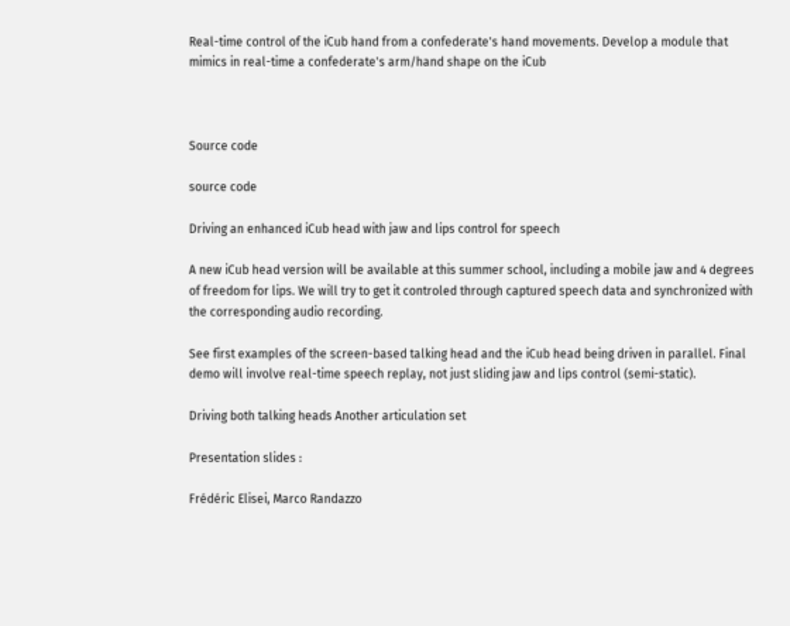Real-time control of the iCub hand from a confederate's hand movements. Develop a module that mimics in real-time a confederate's arm/hand shape on the iCub



Source code

source code

Driving an enhanced iCub head with jaw and lips control for speech

A new iCub head version will be available at this summer school, including a mobile jaw and 4 degrees of freedom for lips. We will try to get it controled through captured speech data and synchronized with the corresponding audio recording.

See first examples of the screen-based talking head and the iCub head being driven in parallel. Final demo will involve real-time speech replay, not just sliding jaw and lips control (semi-static).

Driving both talking heads Another articulation set

Presentation slides :

Frédéric Elisei, Marco Randazzo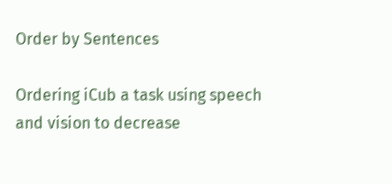Order by Sentences

Ordering iCub a task using speech and vision to decrease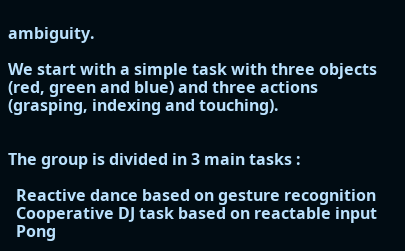ambiguity.

We start with a simple task with three objects (red, green and blue) and three actions (grasping, indexing and touching).


The group is divided in 3 main tasks :

  Reactive dance based on gesture recognition
  Cooperative DJ task based on reactable input
  Pong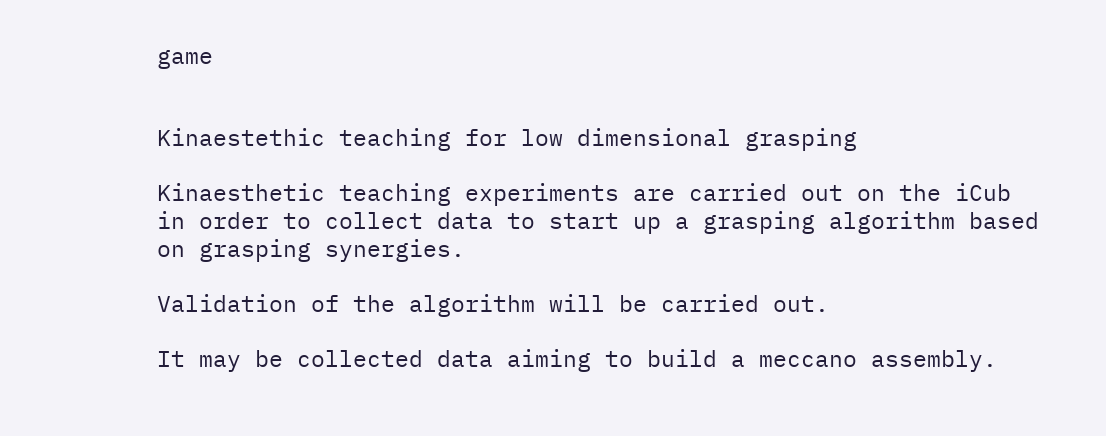game


Kinaestethic teaching for low dimensional grasping

Kinaesthetic teaching experiments are carried out on the iCub in order to collect data to start up a grasping algorithm based on grasping synergies.

Validation of the algorithm will be carried out.

It may be collected data aiming to build a meccano assembly.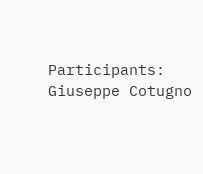Participants: Giuseppe Cotugno